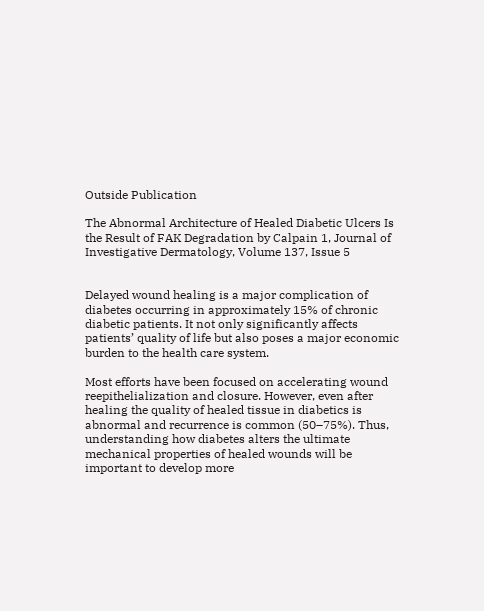Outside Publication

The Abnormal Architecture of Healed Diabetic Ulcers Is the Result of FAK Degradation by Calpain 1, Journal of Investigative Dermatology, Volume 137, Issue 5


Delayed wound healing is a major complication of diabetes occurring in approximately 15% of chronic diabetic patients. It not only significantly affects patients’ quality of life but also poses a major economic burden to the health care system.

Most efforts have been focused on accelerating wound reepithelialization and closure. However, even after healing the quality of healed tissue in diabetics is abnormal and recurrence is common (50–75%). Thus, understanding how diabetes alters the ultimate mechanical properties of healed wounds will be important to develop more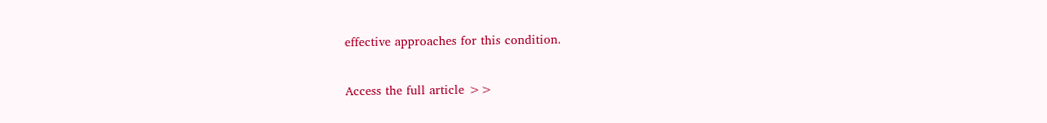effective approaches for this condition.

Access the full article >>